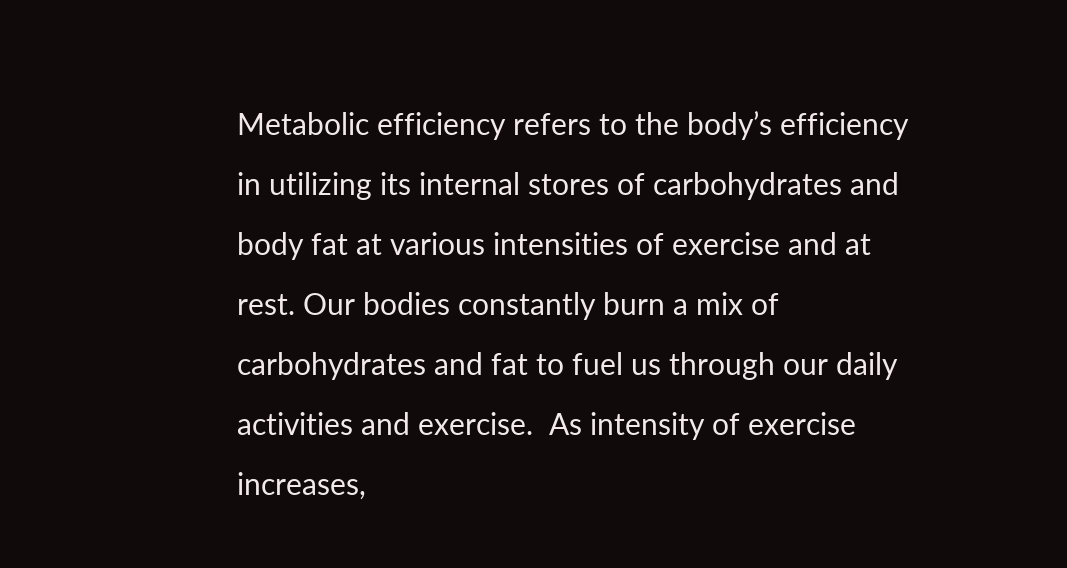Metabolic efficiency refers to the body’s efficiency in utilizing its internal stores of carbohydrates and body fat at various intensities of exercise and at rest. Our bodies constantly burn a mix of carbohydrates and fat to fuel us through our daily activities and exercise.  As intensity of exercise increases,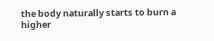the body naturally starts to burn a higher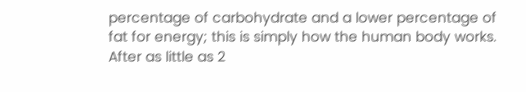percentage of carbohydrate and a lower percentage of fat for energy; this is simply how the human body works.  After as little as 2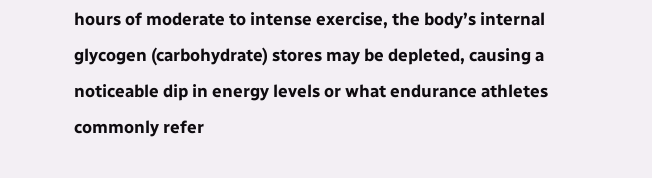hours of moderate to intense exercise, the body’s internal glycogen (carbohydrate) stores may be depleted, causing a noticeable dip in energy levels or what endurance athletes commonly refer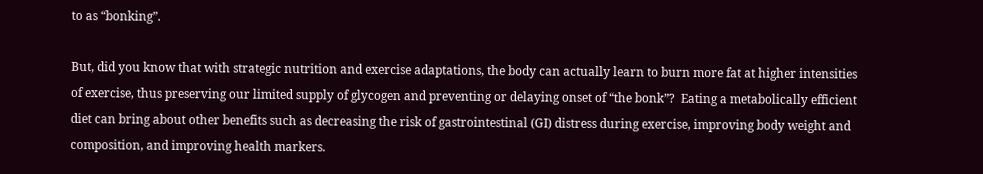to as “bonking”.

But, did you know that with strategic nutrition and exercise adaptations, the body can actually learn to burn more fat at higher intensities of exercise, thus preserving our limited supply of glycogen and preventing or delaying onset of “the bonk”?  Eating a metabolically efficient diet can bring about other benefits such as decreasing the risk of gastrointestinal (GI) distress during exercise, improving body weight and composition, and improving health markers.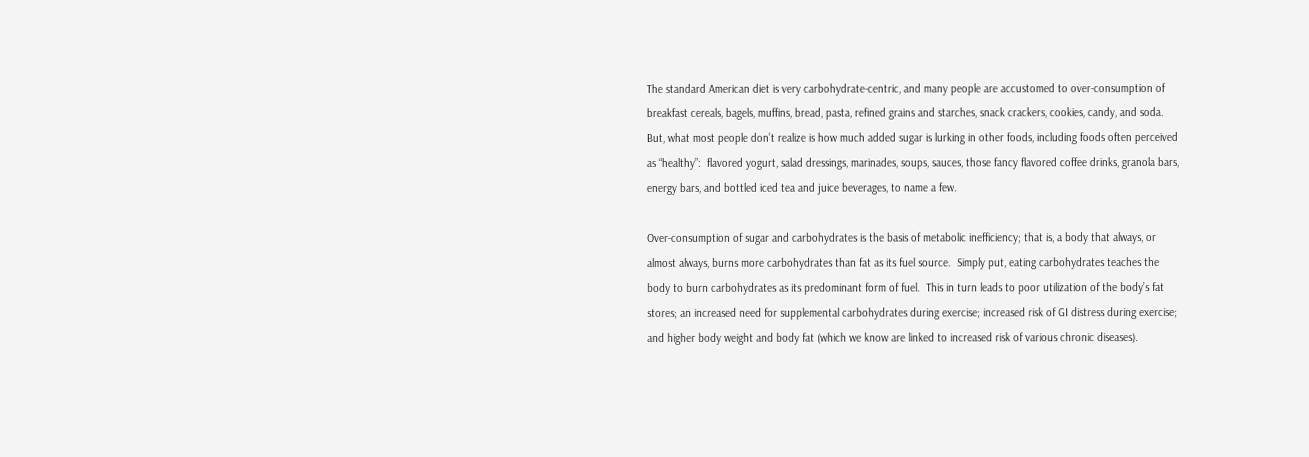The standard American diet is very carbohydrate-centric, and many people are accustomed to over-consumption of breakfast cereals, bagels, muffins, bread, pasta, refined grains and starches, snack crackers, cookies, candy, and soda.  But, what most people don’t realize is how much added sugar is lurking in other foods, including foods often perceived as “healthy”:  flavored yogurt, salad dressings, marinades, soups, sauces, those fancy flavored coffee drinks, granola bars, energy bars, and bottled iced tea and juice beverages, to name a few.

Over-consumption of sugar and carbohydrates is the basis of metabolic inefficiency; that is, a body that always, or almost always, burns more carbohydrates than fat as its fuel source.  Simply put, eating carbohydrates teaches the body to burn carbohydrates as its predominant form of fuel.  This in turn leads to poor utilization of the body’s fat stores; an increased need for supplemental carbohydrates during exercise; increased risk of GI distress during exercise; and higher body weight and body fat (which we know are linked to increased risk of various chronic diseases).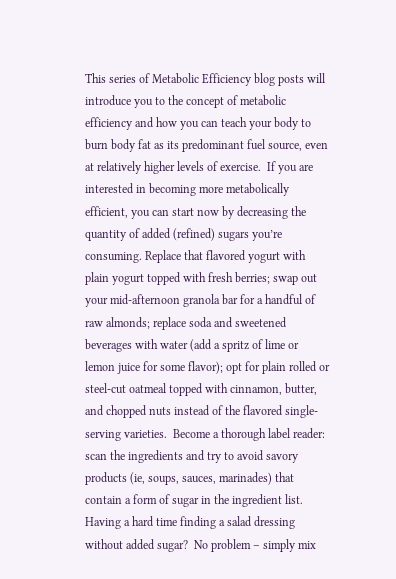This series of Metabolic Efficiency blog posts will introduce you to the concept of metabolic efficiency and how you can teach your body to burn body fat as its predominant fuel source, even at relatively higher levels of exercise.  If you are interested in becoming more metabolically efficient, you can start now by decreasing the quantity of added (refined) sugars you’re consuming. Replace that flavored yogurt with plain yogurt topped with fresh berries; swap out your mid-afternoon granola bar for a handful of raw almonds; replace soda and sweetened beverages with water (add a spritz of lime or lemon juice for some flavor); opt for plain rolled or steel-cut oatmeal topped with cinnamon, butter, and chopped nuts instead of the flavored single-serving varieties.  Become a thorough label reader: scan the ingredients and try to avoid savory products (ie, soups, sauces, marinades) that contain a form of sugar in the ingredient list.  Having a hard time finding a salad dressing without added sugar?  No problem – simply mix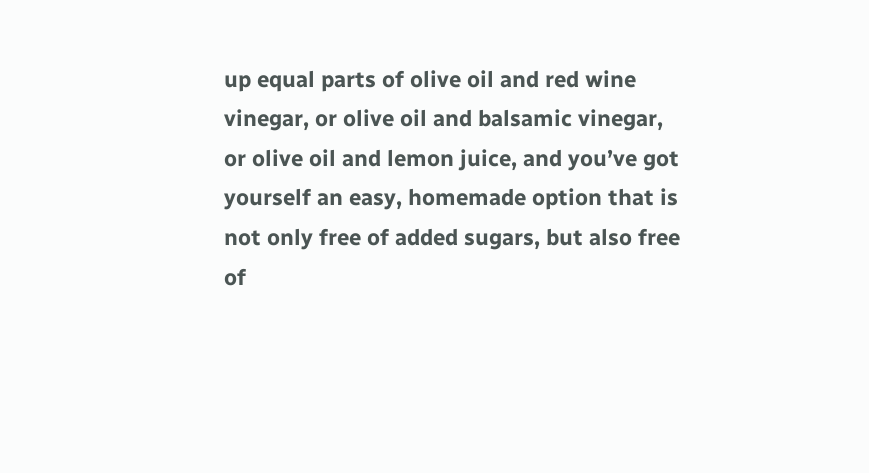up equal parts of olive oil and red wine vinegar, or olive oil and balsamic vinegar, or olive oil and lemon juice, and you’ve got yourself an easy, homemade option that is not only free of added sugars, but also free of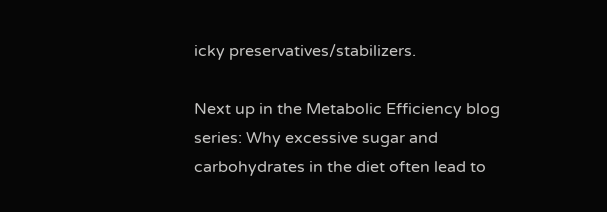icky preservatives/stabilizers.

Next up in the Metabolic Efficiency blog series: Why excessive sugar and carbohydrates in the diet often lead to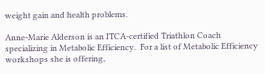weight gain and health problems.

Anne-Marie Alderson is an ITCA-certified Triathlon Coach specializing in Metabolic Efficiency.  For a list of Metabolic Efficiency workshops she is offering,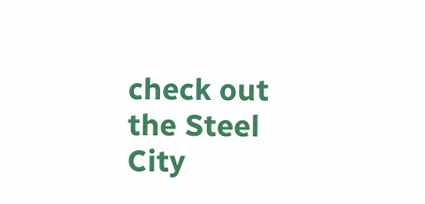check out the Steel City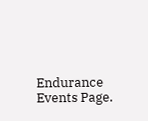Endurance Events Page.